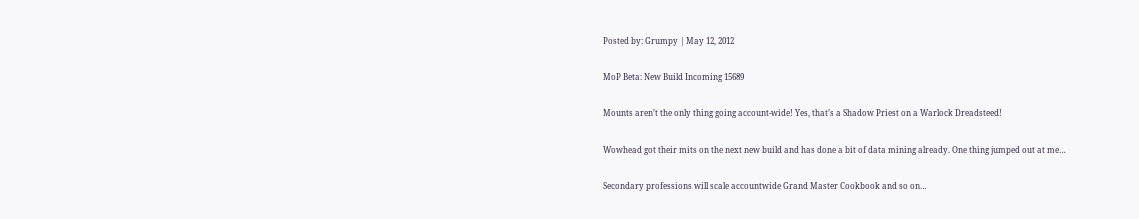Posted by: Grumpy | May 12, 2012

MoP Beta: New Build Incoming 15689

Mounts aren’t the only thing going account-wide! Yes, that’s a Shadow Priest on a Warlock Dreadsteed!

Wowhead got their mits on the next new build and has done a bit of data mining already. One thing jumped out at me…

Secondary professions will scale accountwide Grand Master Cookbook and so on…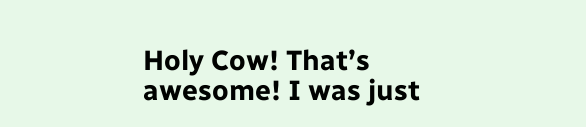Holy Cow! That’s awesome! I was just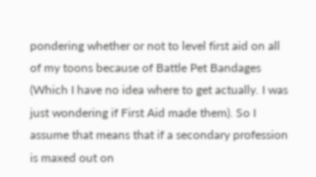pondering whether or not to level first aid on all of my toons because of Battle Pet Bandages (Which I have no idea where to get actually. I was just wondering if First Aid made them). So I assume that means that if a secondary profession is maxed out on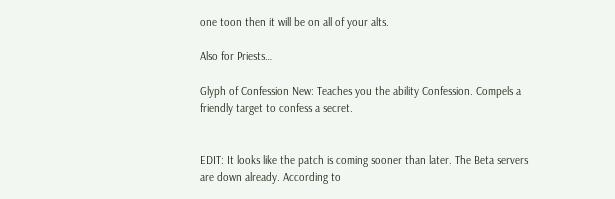one toon then it will be on all of your alts.

Also for Priests…

Glyph of Confession New: Teaches you the ability Confession. Compels a friendly target to confess a secret.


EDIT: It looks like the patch is coming sooner than later. The Beta servers are down already. According to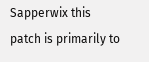Sapperwix this patch is primarily to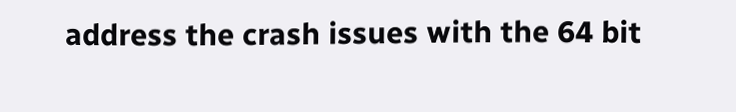address the crash issues with the 64 bit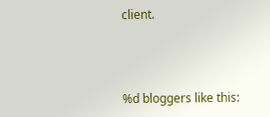client.



%d bloggers like this: